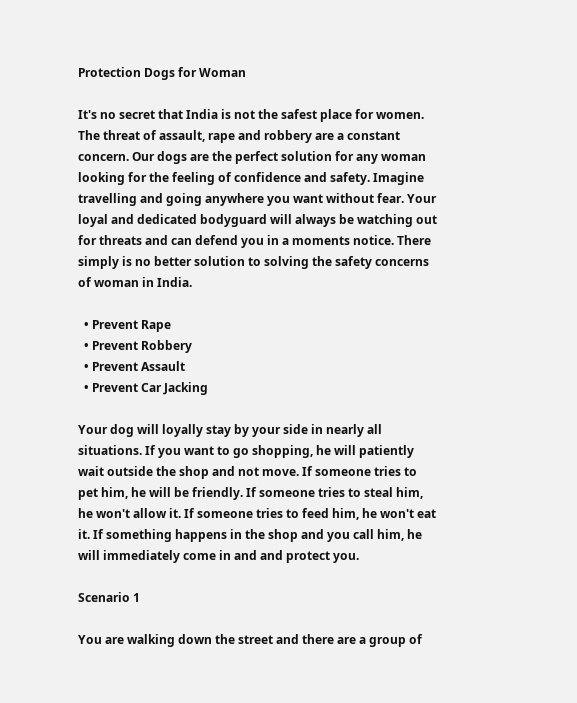Protection Dogs for Woman

It's no secret that India is not the safest place for women. The threat of assault, rape and robbery are a constant concern. Our dogs are the perfect solution for any woman looking for the feeling of confidence and safety. Imagine travelling and going anywhere you want without fear. Your loyal and dedicated bodyguard will always be watching out for threats and can defend you in a moments notice. There simply is no better solution to solving the safety concerns of woman in India.

  • Prevent Rape
  • Prevent Robbery
  • Prevent Assault
  • Prevent Car Jacking

Your dog will loyally stay by your side in nearly all situations. If you want to go shopping, he will patiently wait outside the shop and not move. If someone tries to pet him, he will be friendly. If someone tries to steal him, he won't allow it. If someone tries to feed him, he won't eat it. If something happens in the shop and you call him, he will immediately come in and and protect you.

Scenario 1

You are walking down the street and there are a group of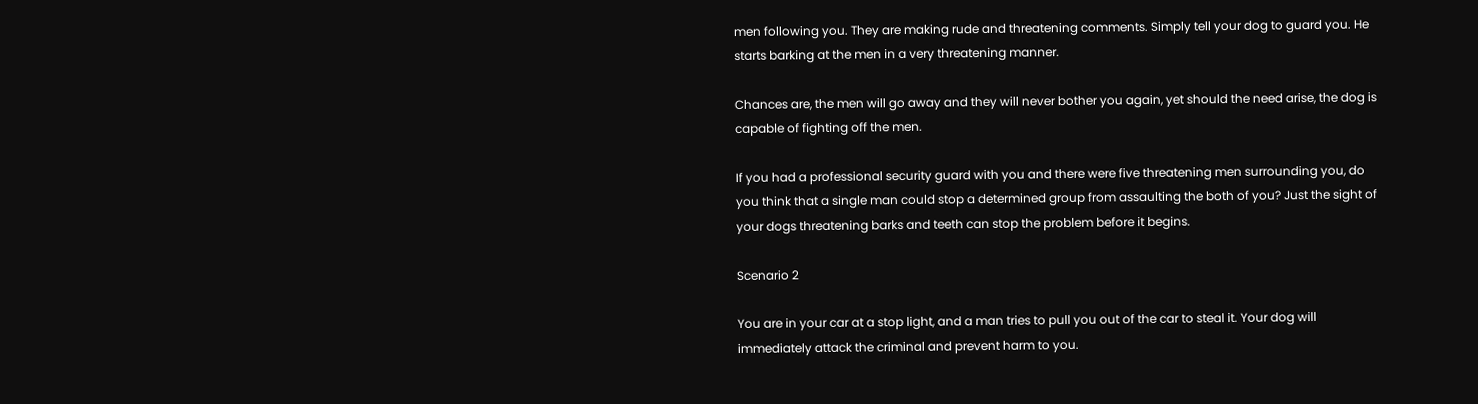men following you. They are making rude and threatening comments. Simply tell your dog to guard you. He starts barking at the men in a very threatening manner.

Chances are, the men will go away and they will never bother you again, yet should the need arise, the dog is capable of fighting off the men.

If you had a professional security guard with you and there were five threatening men surrounding you, do you think that a single man could stop a determined group from assaulting the both of you? Just the sight of your dogs threatening barks and teeth can stop the problem before it begins.

Scenario 2

You are in your car at a stop light, and a man tries to pull you out of the car to steal it. Your dog will immediately attack the criminal and prevent harm to you.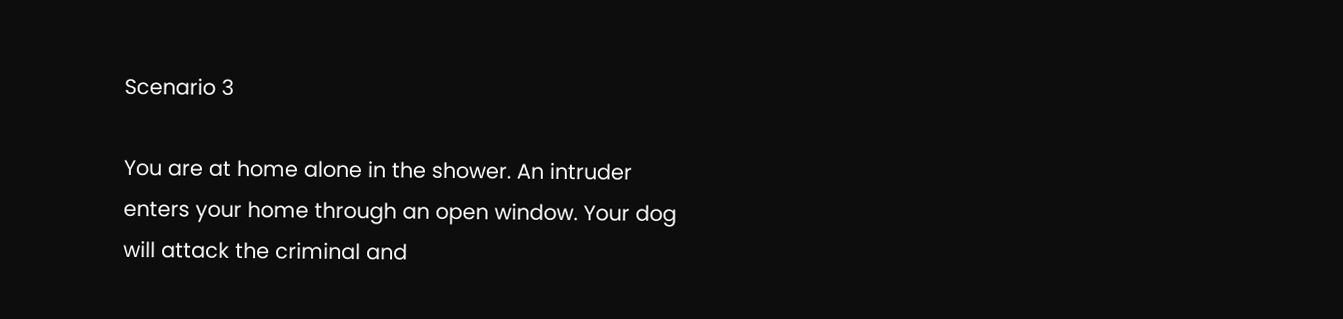Scenario 3

You are at home alone in the shower. An intruder enters your home through an open window. Your dog will attack the criminal and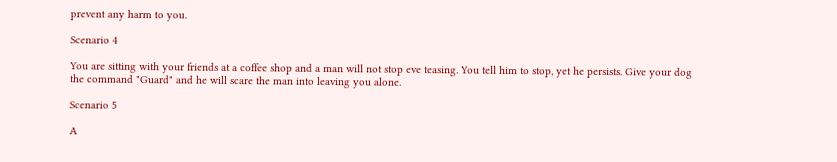prevent any harm to you.

Scenario 4

You are sitting with your friends at a coffee shop and a man will not stop eve teasing. You tell him to stop, yet he persists. Give your dog the command "Guard" and he will scare the man into leaving you alone.

Scenario 5

A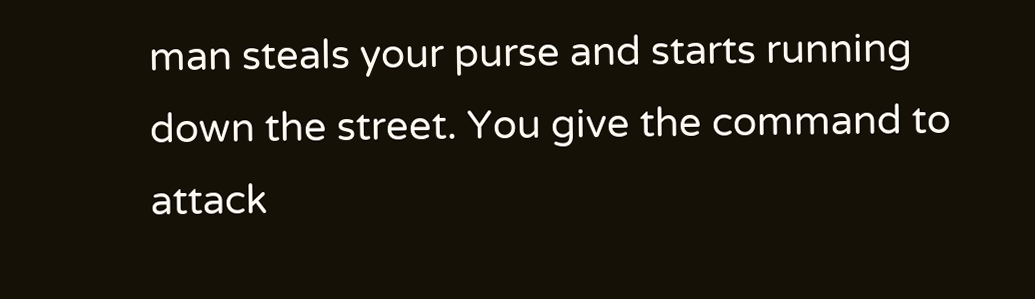man steals your purse and starts running down the street. You give the command to attack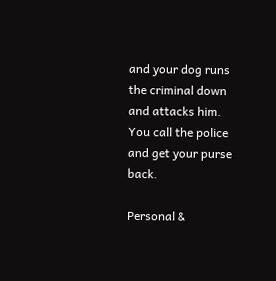and your dog runs the criminal down and attacks him. You call the police and get your purse back.

Personal &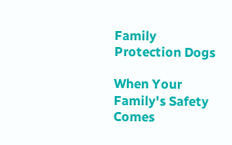Family Protection Dogs

When Your Family's Safety Comes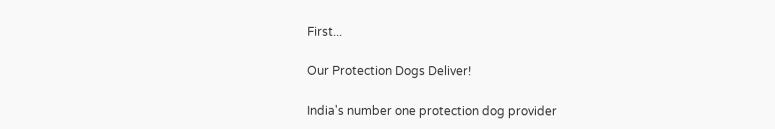First...

Our Protection Dogs Deliver!

India's number one protection dog provider